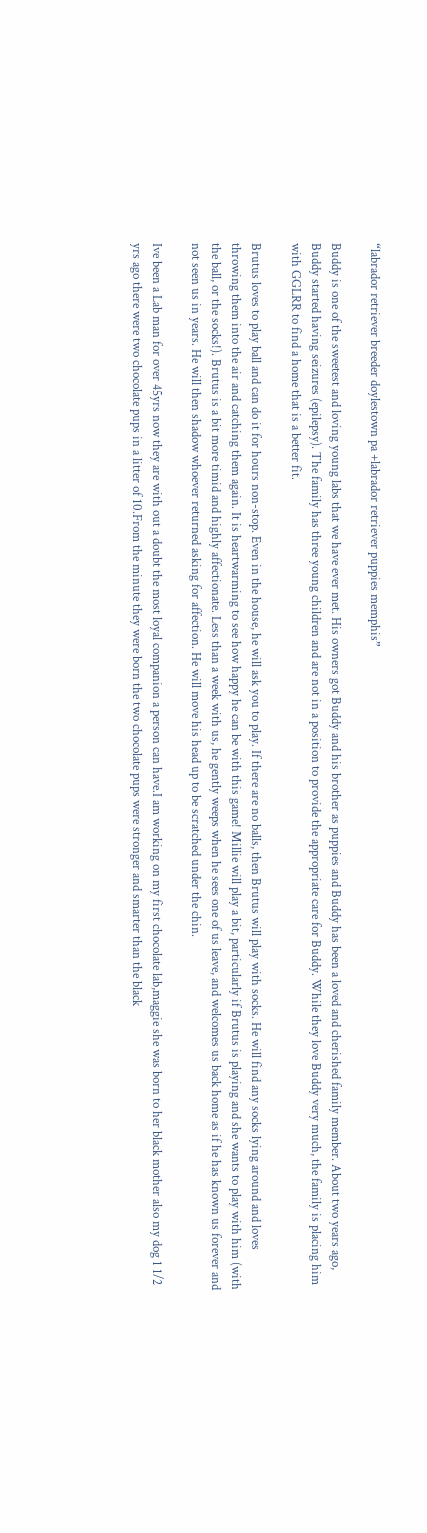“labrador retriever breeder doylestown pa +labrador retriever puppies memphis”

Buddy is one of the sweetest and loving young labs that we have ever met. His owners got Buddy and his brother as puppies and Buddy has been a loved and cherished family member. About two years ago, Buddy started having seizures (epilepsy). The family has three young children and are not in a position to provide the appropriate care for Buddy. While they love Buddy very much, the family is placing him with GGLRR to find a home that is a better fit.

Brutus loves to play ball and can do it for hours non-stop. Even in the house, he will ask you to play. If there are no balls, then Brutus will play with socks. He will find any socks lying around and loves throwing them into the air and catching them again. It is heartwarming to see how happy he can be with this game! Millie will play a bit, particularly if Brutus is playing and she wants to play with him (with the ball, or the socks!). Brutus is a bit more timid and highly affectionate. Less than a week with us, he gently weeps when he sees one of us leave, and welcomes us back home as if he has known us forever and not seen us in years. He will then shadow whoever returned asking for affection. He will move his head up to be scratched under the chin.

Ive been a Lab man for over 45yrs now they are with out a doubt the most loyal companion a person can have.I am working on my first chocolate lab,maggie she was born to her black mother also my dog 1 1/2 yrs ago there were two chocolate pups in a litter of 10.From the minute they were born the two chocolate pups were stronger and smarter than the black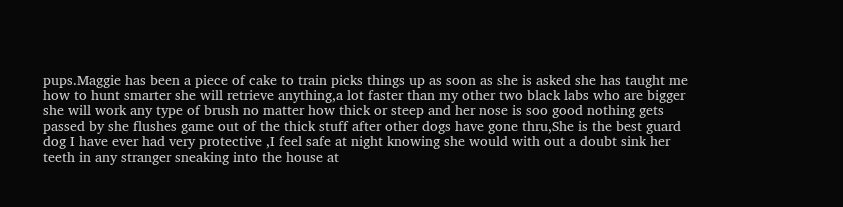pups.Maggie has been a piece of cake to train picks things up as soon as she is asked she has taught me how to hunt smarter she will retrieve anything,a lot faster than my other two black labs who are bigger she will work any type of brush no matter how thick or steep and her nose is soo good nothing gets passed by she flushes game out of the thick stuff after other dogs have gone thru,She is the best guard dog I have ever had very protective ,I feel safe at night knowing she would with out a doubt sink her teeth in any stranger sneaking into the house at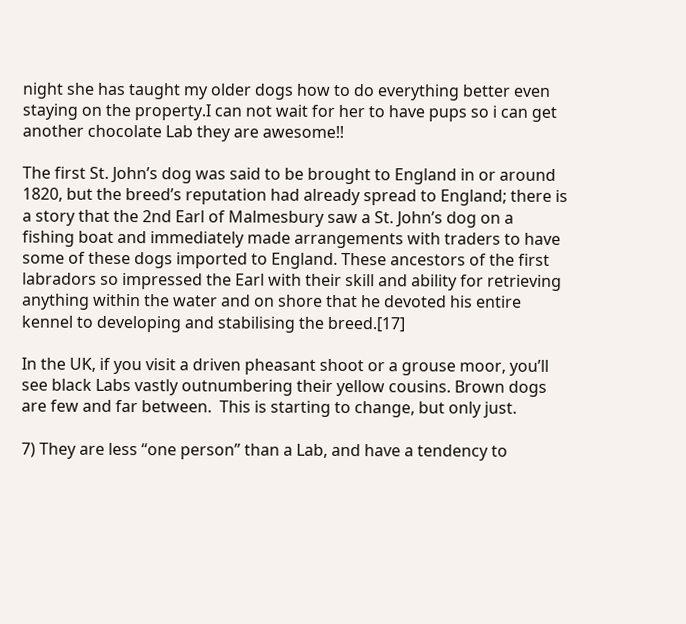night she has taught my older dogs how to do everything better even staying on the property.I can not wait for her to have pups so i can get another chocolate Lab they are awesome!!

The first St. John’s dog was said to be brought to England in or around 1820, but the breed’s reputation had already spread to England; there is a story that the 2nd Earl of Malmesbury saw a St. John’s dog on a fishing boat and immediately made arrangements with traders to have some of these dogs imported to England. These ancestors of the first labradors so impressed the Earl with their skill and ability for retrieving anything within the water and on shore that he devoted his entire kennel to developing and stabilising the breed.[17]

In the UK, if you visit a driven pheasant shoot or a grouse moor, you’ll see black Labs vastly outnumbering their yellow cousins. Brown dogs are few and far between.  This is starting to change, but only just.

7) They are less “one person” than a Lab, and have a tendency to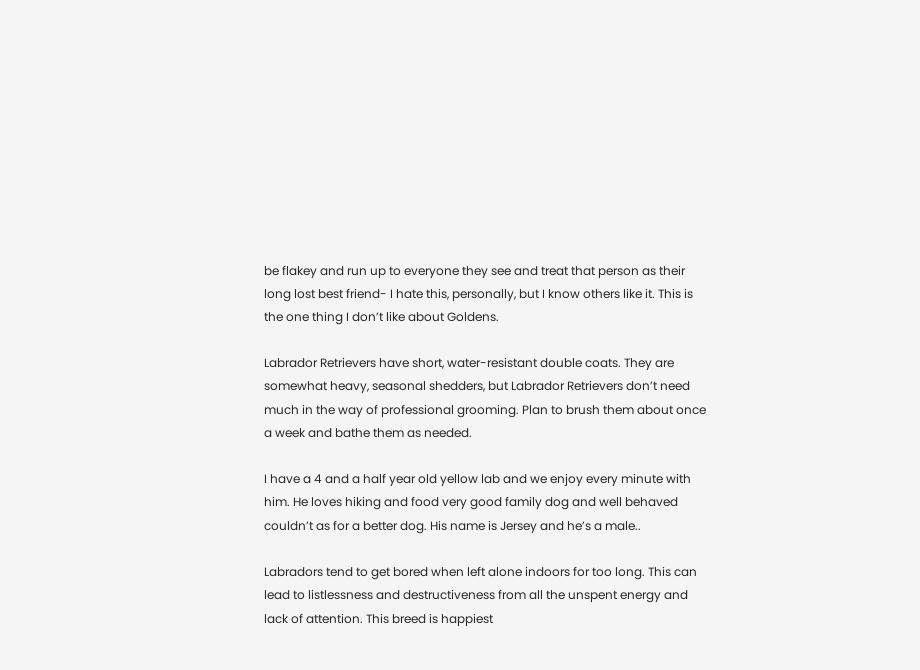be flakey and run up to everyone they see and treat that person as their long lost best friend- I hate this, personally, but I know others like it. This is the one thing I don’t like about Goldens.

Labrador Retrievers have short, water-resistant double coats. They are somewhat heavy, seasonal shedders, but Labrador Retrievers don’t need much in the way of professional grooming. Plan to brush them about once a week and bathe them as needed.

I have a 4 and a half year old yellow lab and we enjoy every minute with him. He loves hiking and food very good family dog and well behaved couldn’t as for a better dog. His name is Jersey and he’s a male..

Labradors tend to get bored when left alone indoors for too long. This can lead to listlessness and destructiveness from all the unspent energy and lack of attention. This breed is happiest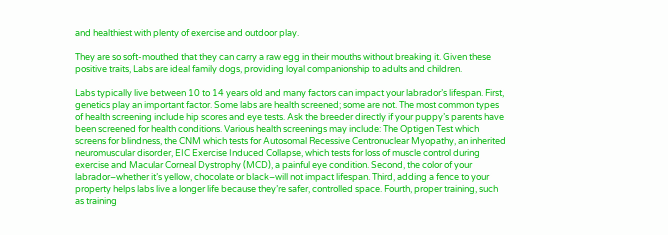and healthiest with plenty of exercise and outdoor play.

They are so soft-mouthed that they can carry a raw egg in their mouths without breaking it. Given these positive traits, Labs are ideal family dogs, providing loyal companionship to adults and children.

Labs typically live between 10 to 14 years old and many factors can impact your labrador’s lifespan. First, genetics play an important factor. Some labs are health screened; some are not. The most common types of health screening include hip scores and eye tests. Ask the breeder directly if your puppy’s parents have been screened for health conditions. Various health screenings may include: The Optigen Test which screens for blindness, the CNM which tests for Autosomal Recessive Centronuclear Myopathy, an inherited neuromuscular disorder, EIC Exercise Induced Collapse, which tests for loss of muscle control during exercise and Macular Corneal Dystrophy (MCD), a painful eye condition. Second, the color of your labrador–whether it’s yellow, chocolate or black–will not impact lifespan. Third, adding a fence to your property helps labs live a longer life because they’re safer, controlled space. Fourth, proper training, such as training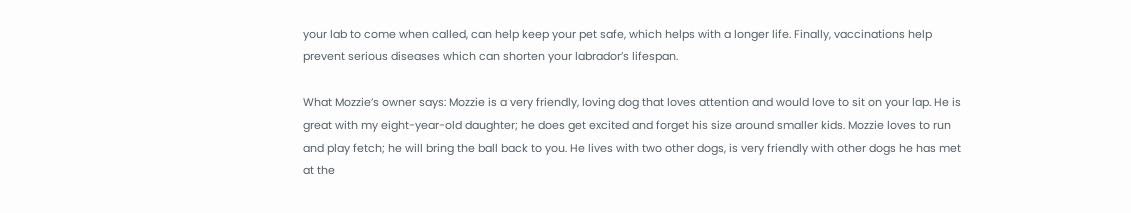your lab to come when called, can help keep your pet safe, which helps with a longer life. Finally, vaccinations help prevent serious diseases which can shorten your labrador’s lifespan.

What Mozzie’s owner says: Mozzie is a very friendly, loving dog that loves attention and would love to sit on your lap. He is great with my eight-year-old daughter; he does get excited and forget his size around smaller kids. Mozzie loves to run and play fetch; he will bring the ball back to you. He lives with two other dogs, is very friendly with other dogs he has met at the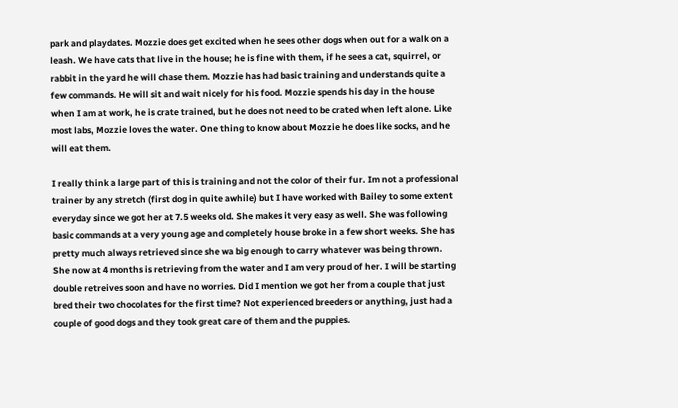park and playdates. Mozzie does get excited when he sees other dogs when out for a walk on a leash. We have cats that live in the house; he is fine with them, if he sees a cat, squirrel, or rabbit in the yard he will chase them. Mozzie has had basic training and understands quite a few commands. He will sit and wait nicely for his food. Mozzie spends his day in the house when I am at work, he is crate trained, but he does not need to be crated when left alone. Like most labs, Mozzie loves the water. One thing to know about Mozzie he does like socks, and he will eat them.

I really think a large part of this is training and not the color of their fur. Im not a professional trainer by any stretch (first dog in quite awhile) but I have worked with Bailey to some extent everyday since we got her at 7.5 weeks old. She makes it very easy as well. She was following basic commands at a very young age and completely house broke in a few short weeks. She has pretty much always retrieved since she wa big enough to carry whatever was being thrown. She now at 4 months is retrieving from the water and I am very proud of her. I will be starting double retreives soon and have no worries. Did I mention we got her from a couple that just bred their two chocolates for the first time? Not experienced breeders or anything, just had a couple of good dogs and they took great care of them and the puppies.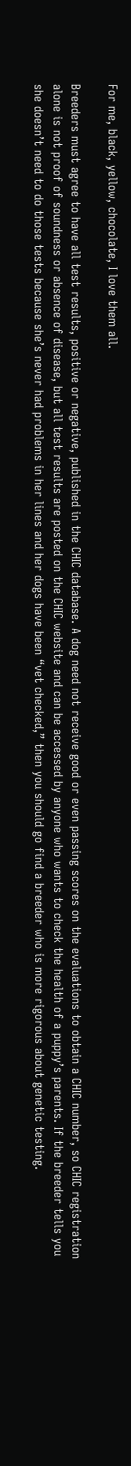For me, black, yellow, chocolate, I love them all.

Breeders must agree to have all test results, positive or negative, published in the CHIC database. A dog need not receive good or even passing scores on the evaluations to obtain a CHIC number, so CHIC registration alone is not proof of soundness or absence of disease, but all test results are posted on the CHIC website and can be accessed by anyone who wants to check the health of a puppy’s parents. If the breeder tells you she doesn’t need to do those tests because she’s never had problems in her lines and her dogs have been “vet checked,” then you should go find a breeder who is more rigorous about genetic testing.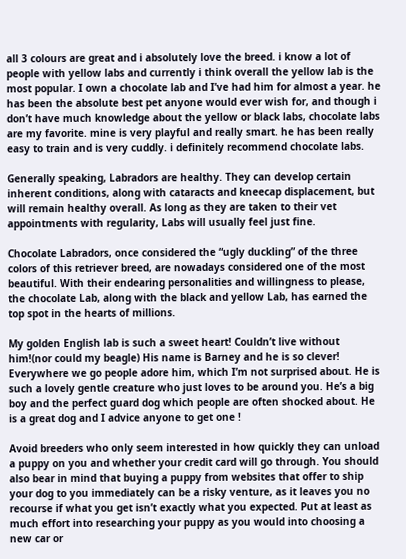all 3 colours are great and i absolutely love the breed. i know a lot of people with yellow labs and currently i think overall the yellow lab is the most popular. I own a chocolate lab and I’ve had him for almost a year. he has been the absolute best pet anyone would ever wish for, and though i don’t have much knowledge about the yellow or black labs, chocolate labs are my favorite. mine is very playful and really smart. he has been really easy to train and is very cuddly. i definitely recommend chocolate labs.

Generally speaking, Labradors are healthy. They can develop certain inherent conditions, along with cataracts and kneecap displacement, but will remain healthy overall. As long as they are taken to their vet appointments with regularity, Labs will usually feel just fine.

Chocolate Labradors, once considered the “ugly duckling” of the three colors of this retriever breed, are nowadays considered one of the most beautiful. With their endearing personalities and willingness to please, the chocolate Lab, along with the black and yellow Lab, has earned the top spot in the hearts of millions.

My golden English lab is such a sweet heart! Couldn’t live without him!(nor could my beagle) His name is Barney and he is so clever! Everywhere we go people adore him, which I’m not surprised about. He is such a lovely gentle creature who just loves to be around you. He’s a big boy and the perfect guard dog which people are often shocked about. He is a great dog and I advice anyone to get one !

Avoid breeders who only seem interested in how quickly they can unload a puppy on you and whether your credit card will go through. You should also bear in mind that buying a puppy from websites that offer to ship your dog to you immediately can be a risky venture, as it leaves you no recourse if what you get isn’t exactly what you expected. Put at least as much effort into researching your puppy as you would into choosing a new car or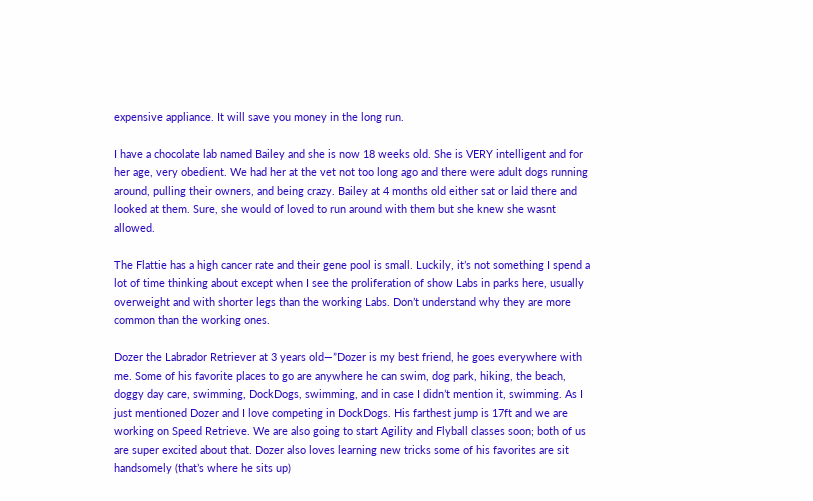expensive appliance. It will save you money in the long run.

I have a chocolate lab named Bailey and she is now 18 weeks old. She is VERY intelligent and for her age, very obedient. We had her at the vet not too long ago and there were adult dogs running around, pulling their owners, and being crazy. Bailey at 4 months old either sat or laid there and looked at them. Sure, she would of loved to run around with them but she knew she wasnt allowed.

The Flattie has a high cancer rate and their gene pool is small. Luckily, it’s not something I spend a lot of time thinking about except when I see the proliferation of show Labs in parks here, usually overweight and with shorter legs than the working Labs. Don’t understand why they are more common than the working ones.

Dozer the Labrador Retriever at 3 years old—”Dozer is my best friend, he goes everywhere with me. Some of his favorite places to go are anywhere he can swim, dog park, hiking, the beach, doggy day care, swimming, DockDogs, swimming, and in case I didn’t mention it, swimming. As I just mentioned Dozer and I love competing in DockDogs. His farthest jump is 17ft and we are working on Speed Retrieve. We are also going to start Agility and Flyball classes soon; both of us are super excited about that. Dozer also loves learning new tricks some of his favorites are sit handsomely (that’s where he sits up)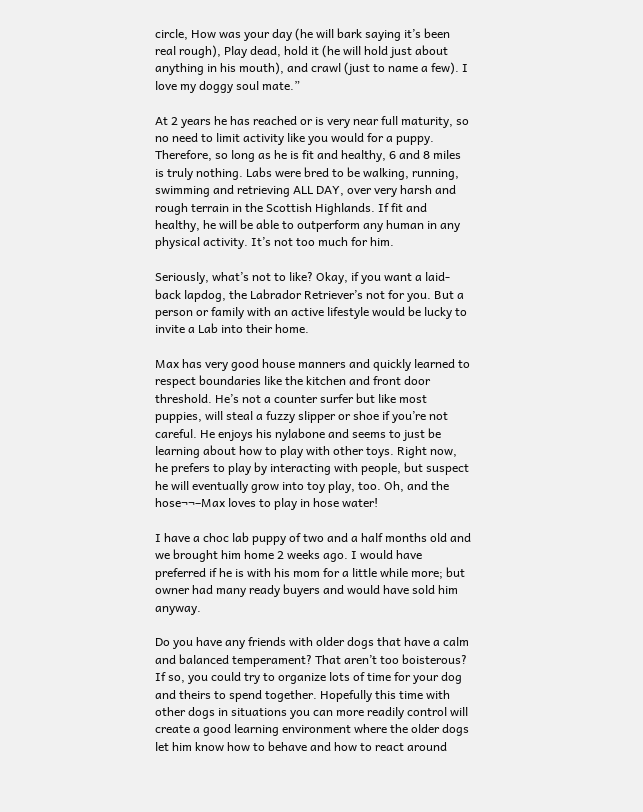circle, How was your day (he will bark saying it’s been real rough), Play dead, hold it (he will hold just about anything in his mouth), and crawl (just to name a few). I love my doggy soul mate.”

At 2 years he has reached or is very near full maturity, so no need to limit activity like you would for a puppy. Therefore, so long as he is fit and healthy, 6 and 8 miles is truly nothing. Labs were bred to be walking, running, swimming and retrieving ALL DAY, over very harsh and rough terrain in the Scottish Highlands. If fit and healthy, he will be able to outperform any human in any physical activity. It’s not too much for him.

Seriously, what’s not to like? Okay, if you want a laid-back lapdog, the Labrador Retriever’s not for you. But a person or family with an active lifestyle would be lucky to invite a Lab into their home.

Max has very good house manners and quickly learned to respect boundaries like the kitchen and front door threshold. He’s not a counter surfer but like most puppies, will steal a fuzzy slipper or shoe if you’re not careful. He enjoys his nylabone and seems to just be learning about how to play with other toys. Right now, he prefers to play by interacting with people, but suspect he will eventually grow into toy play, too. Oh, and the hose¬¬–Max loves to play in hose water!

I have a choc lab puppy of two and a half months old and we brought him home 2 weeks ago. I would have preferred if he is with his mom for a little while more; but owner had many ready buyers and would have sold him anyway.

Do you have any friends with older dogs that have a calm and balanced temperament? That aren’t too boisterous? If so, you could try to organize lots of time for your dog and theirs to spend together. Hopefully this time with other dogs in situations you can more readily control will create a good learning environment where the older dogs let him know how to behave and how to react around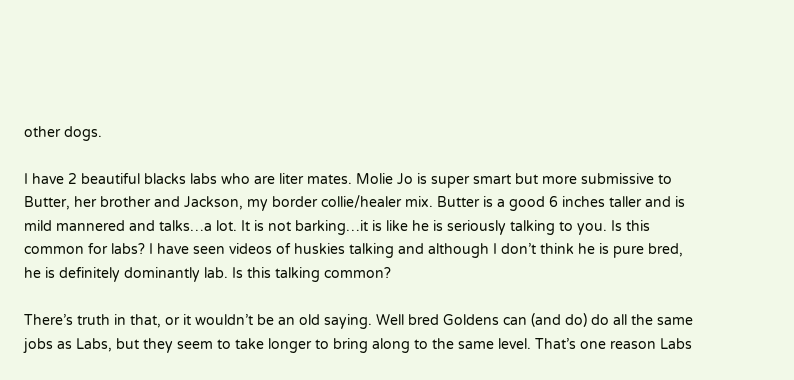other dogs.

I have 2 beautiful blacks labs who are liter mates. Molie Jo is super smart but more submissive to Butter, her brother and Jackson, my border collie/healer mix. Butter is a good 6 inches taller and is mild mannered and talks…a lot. It is not barking…it is like he is seriously talking to you. Is this common for labs? I have seen videos of huskies talking and although I don’t think he is pure bred, he is definitely dominantly lab. Is this talking common?

There’s truth in that, or it wouldn’t be an old saying. Well bred Goldens can (and do) do all the same jobs as Labs, but they seem to take longer to bring along to the same level. That’s one reason Labs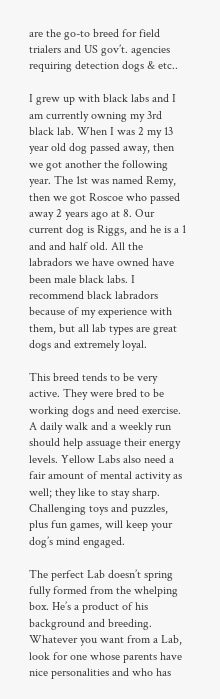are the go-to breed for field trialers and US gov’t. agencies requiring detection dogs & etc..

I grew up with black labs and I am currently owning my 3rd black lab. When I was 2 my 13 year old dog passed away, then we got another the following year. The 1st was named Remy, then we got Roscoe who passed away 2 years ago at 8. Our current dog is Riggs, and he is a 1 and and half old. All the labradors we have owned have been male black labs. I recommend black labradors because of my experience with them, but all lab types are great dogs and extremely loyal.

This breed tends to be very active. They were bred to be working dogs and need exercise. A daily walk and a weekly run should help assuage their energy levels. Yellow Labs also need a fair amount of mental activity as well; they like to stay sharp. Challenging toys and puzzles, plus fun games, will keep your dog’s mind engaged.

The perfect Lab doesn’t spring fully formed from the whelping box. He’s a product of his background and breeding. Whatever you want from a Lab, look for one whose parents have nice personalities and who has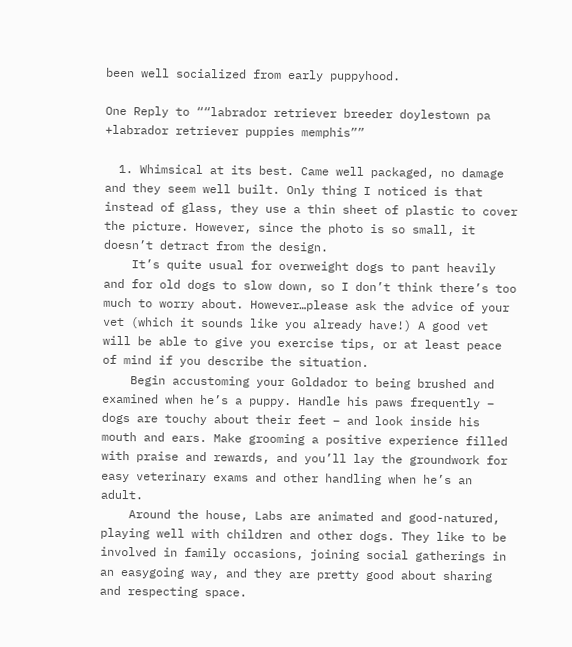been well socialized from early puppyhood.

One Reply to ““labrador retriever breeder doylestown pa +labrador retriever puppies memphis””

  1. Whimsical at its best. Came well packaged, no damage and they seem well built. Only thing I noticed is that instead of glass, they use a thin sheet of plastic to cover the picture. However, since the photo is so small, it doesn’t detract from the design.
    It’s quite usual for overweight dogs to pant heavily and for old dogs to slow down, so I don’t think there’s too much to worry about. However…please ask the advice of your vet (which it sounds like you already have!) A good vet will be able to give you exercise tips, or at least peace of mind if you describe the situation.
    Begin accustoming your Goldador to being brushed and examined when he’s a puppy. Handle his paws frequently – dogs are touchy about their feet – and look inside his mouth and ears. Make grooming a positive experience filled with praise and rewards, and you’ll lay the groundwork for easy veterinary exams and other handling when he’s an adult.
    Around the house, Labs are animated and good-natured, playing well with children and other dogs. They like to be involved in family occasions, joining social gatherings in an easygoing way, and they are pretty good about sharing and respecting space.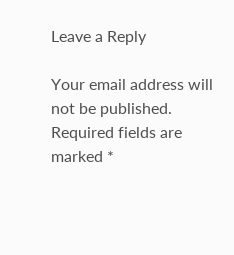Leave a Reply

Your email address will not be published. Required fields are marked *